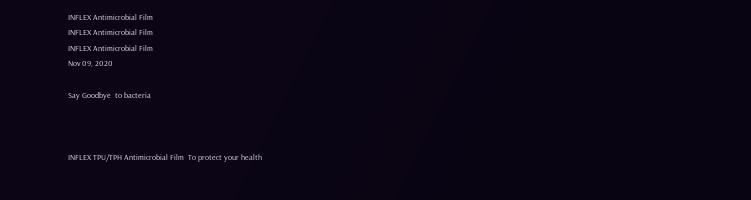INFLEX Antimicrobial Film
INFLEX Antimicrobial Film
INFLEX Antimicrobial Film
Nov 09, 2020

Say Goodbye  to bacteria



INFLEX TPU/TPH Antimicrobial Film  To protect your health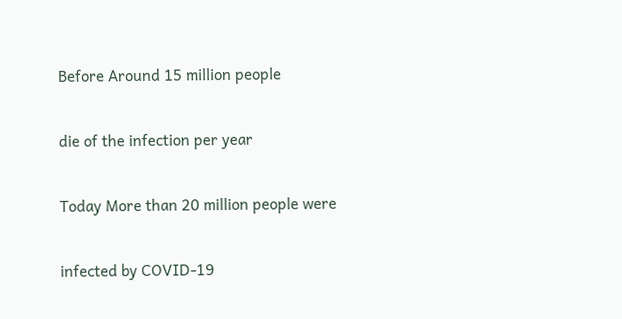Before Around 15 million people

die of the infection per year

Today More than 20 million people were

infected by COVID-19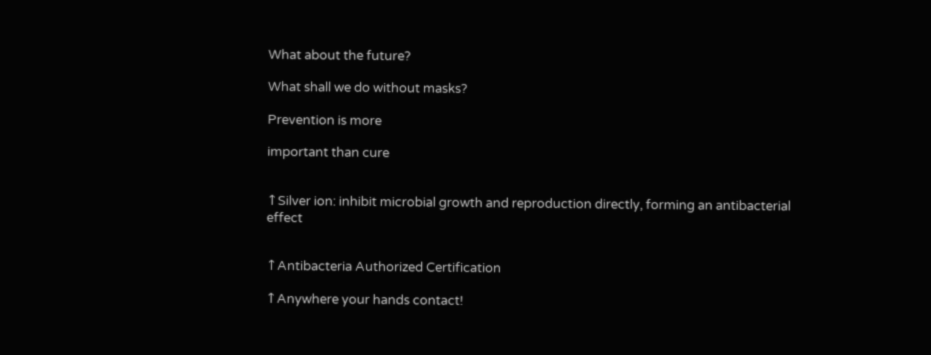What about the future?

What shall we do without masks?

Prevention is more

important than cure


↑Silver ion: inhibit microbial growth and reproduction directly, forming an antibacterial effect


↑Antibacteria Authorized Certification

↑Anywhere your hands contact!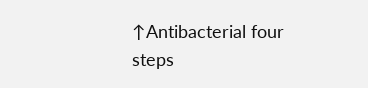↑Antibacterial four steps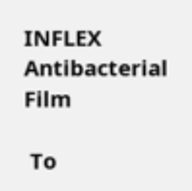INFLEX Antibacterial Film

 To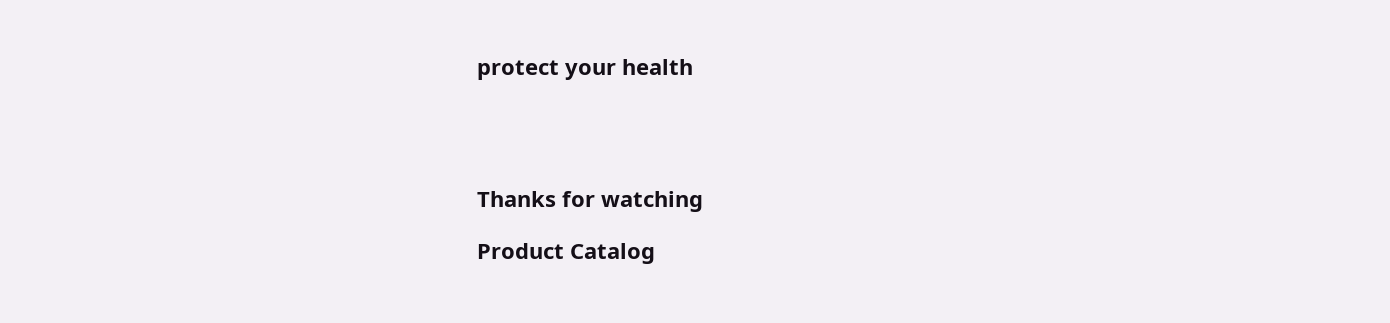protect your health




Thanks for watching

Product Catalog